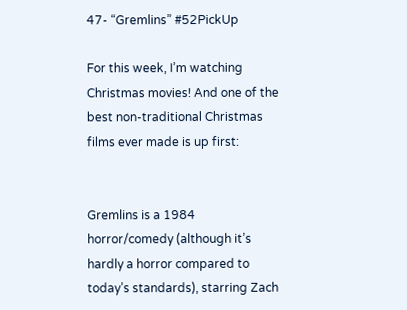47- “Gremlins” #52PickUp

For this week, I’m watching Christmas movies! And one of the best non-traditional Christmas films ever made is up first:


Gremlins is a 1984 horror/comedy (although it’s hardly a horror compared to today’s standards), starring Zach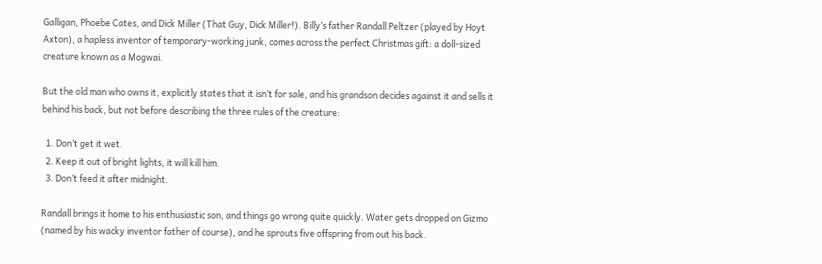Galligan, Phoebe Cates, and Dick Miller (That Guy, Dick Miller!). Billy’s father Randall Peltzer (played by Hoyt Axton), a hapless inventor of temporary-working junk, comes across the perfect Christmas gift: a doll-sized creature known as a Mogwai.

But the old man who owns it, explicitly states that it isn’t for sale, and his grandson decides against it and sells it behind his back, but not before describing the three rules of the creature:

  1. Don’t get it wet.
  2. Keep it out of bright lights, it will kill him.
  3. Don’t feed it after midnight.

Randall brings it home to his enthusiastic son, and things go wrong quite quickly. Water gets dropped on Gizmo (named by his wacky inventor father of course), and he sprouts five offspring from out his back.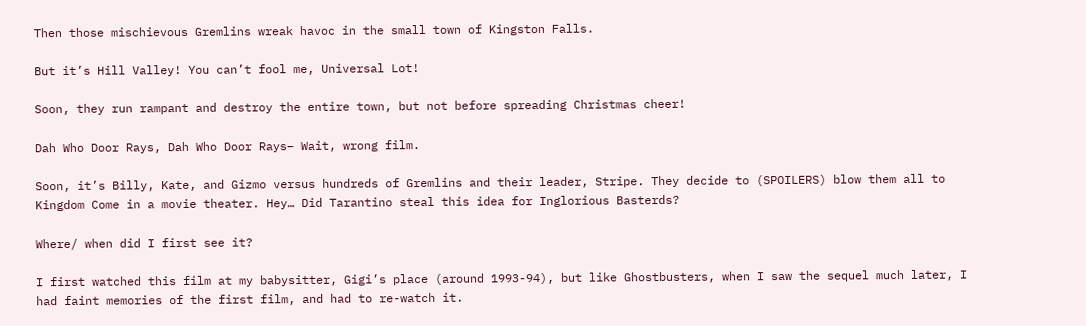Then those mischievous Gremlins wreak havoc in the small town of Kingston Falls.

But it’s Hill Valley! You can’t fool me, Universal Lot!

Soon, they run rampant and destroy the entire town, but not before spreading Christmas cheer!

Dah Who Door Rays, Dah Who Door Rays– Wait, wrong film.

Soon, it’s Billy, Kate, and Gizmo versus hundreds of Gremlins and their leader, Stripe. They decide to (SPOILERS) blow them all to Kingdom Come in a movie theater. Hey… Did Tarantino steal this idea for Inglorious Basterds?

Where/ when did I first see it?

I first watched this film at my babysitter, Gigi’s place (around 1993-94), but like Ghostbusters, when I saw the sequel much later, I had faint memories of the first film, and had to re-watch it.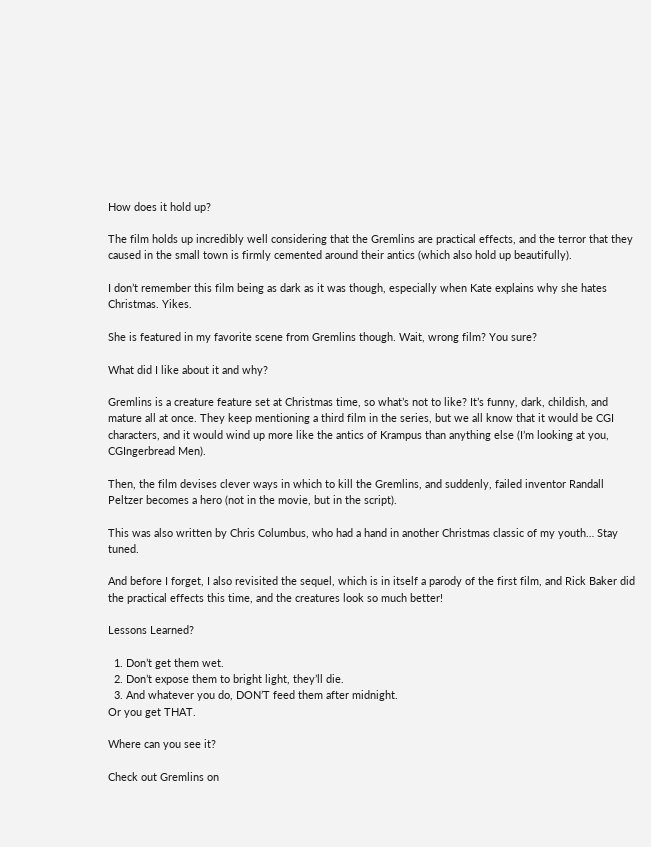How does it hold up?

The film holds up incredibly well considering that the Gremlins are practical effects, and the terror that they caused in the small town is firmly cemented around their antics (which also hold up beautifully).

I don’t remember this film being as dark as it was though, especially when Kate explains why she hates Christmas. Yikes.

She is featured in my favorite scene from Gremlins though. Wait, wrong film? You sure?

What did I like about it and why?

Gremlins is a creature feature set at Christmas time, so what’s not to like? It’s funny, dark, childish, and mature all at once. They keep mentioning a third film in the series, but we all know that it would be CGI characters, and it would wind up more like the antics of Krampus than anything else (I’m looking at you, CGIngerbread Men).

Then, the film devises clever ways in which to kill the Gremlins, and suddenly, failed inventor Randall Peltzer becomes a hero (not in the movie, but in the script).

This was also written by Chris Columbus, who had a hand in another Christmas classic of my youth… Stay tuned.

And before I forget, I also revisited the sequel, which is in itself a parody of the first film, and Rick Baker did the practical effects this time, and the creatures look so much better!

Lessons Learned?

  1. Don’t get them wet.
  2. Don’t expose them to bright light, they’ll die.
  3. And whatever you do, DON’T feed them after midnight.
Or you get THAT.

Where can you see it?

Check out Gremlins on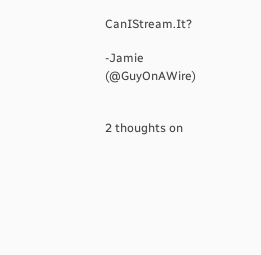CanIStream.It?

-Jamie (@GuyOnAWire)


2 thoughts on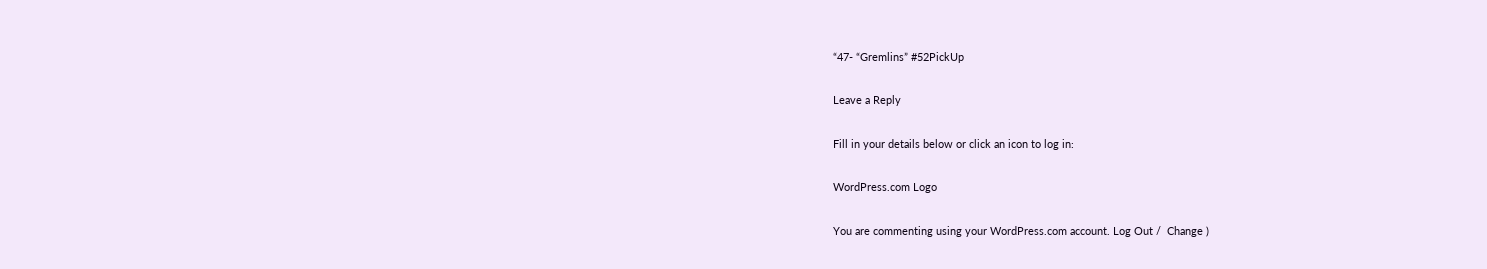“47- “Gremlins” #52PickUp

Leave a Reply

Fill in your details below or click an icon to log in:

WordPress.com Logo

You are commenting using your WordPress.com account. Log Out /  Change )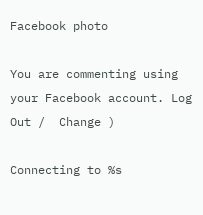Facebook photo

You are commenting using your Facebook account. Log Out /  Change )

Connecting to %s